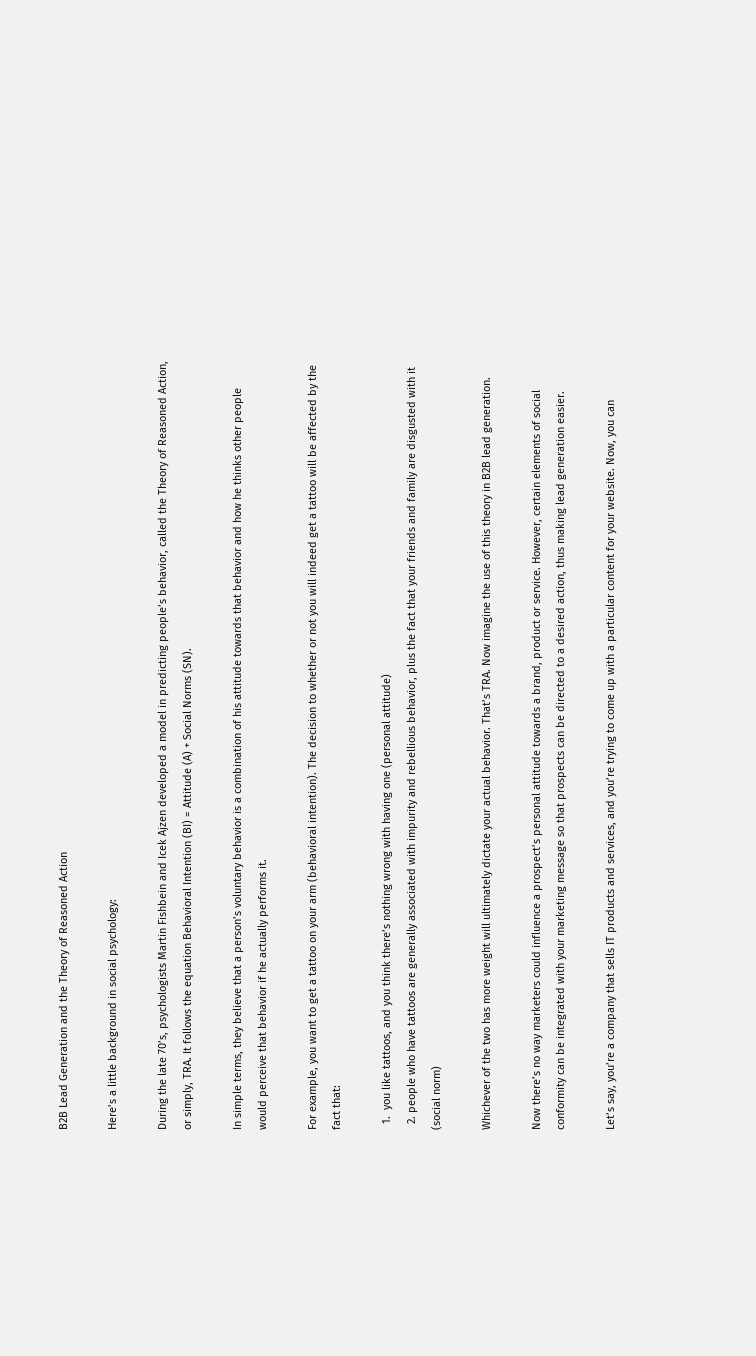B2B Lead Generation and the Theory of Reasoned Action

Here’s a little background in social psychology:

During the late 70’s, psychologists Martin Fishbein and Icek Ajzen developed a model in predicting people’s behavior, called the Theory of Reasoned Action, or simply, TRA. It follows the equation Behavioral Intention (BI) = Attitude (A) + Social Norms (SN).

In simple terms, they believe that a person’s voluntary behavior is a combination of his attitude towards that behavior and how he thinks other people would perceive that behavior if he actually performs it.

For example, you want to get a tattoo on your arm (behavioral intention). The decision to whether or not you will indeed get a tattoo will be affected by the fact that:

  1.  you like tattoos, and you think there’s nothing wrong with having one (personal attitude)
  2. people who have tattoos are generally associated with impurity and rebellious behavior, plus the fact that your friends and family are disgusted with it (social norm)

Whichever of the two has more weight will ultimately dictate your actual behavior. That’s TRA. Now imagine the use of this theory in B2B lead generation.

Now there’s no way marketers could influence a prospect’s personal attitude towards a brand, product or service. However, certain elements of social conformity can be integrated with your marketing message so that prospects can be directed to a desired action, thus making lead generation easier.

Let’s say, you’re a company that sells IT products and services, and you’re trying to come up with a particular content for your website. Now, you can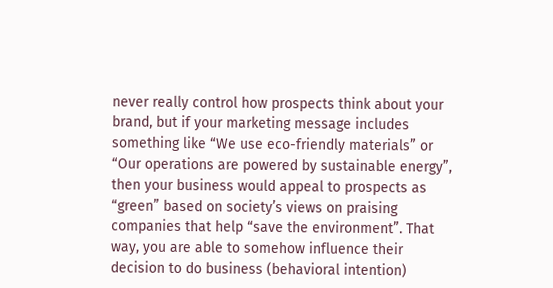never really control how prospects think about your brand, but if your marketing message includes something like “We use eco-friendly materials” or “Our operations are powered by sustainable energy”, then your business would appeal to prospects as “green” based on society’s views on praising companies that help “save the environment”. That way, you are able to somehow influence their decision to do business (behavioral intention)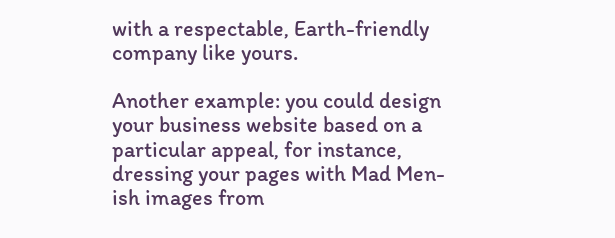with a respectable, Earth-friendly company like yours.

Another example: you could design your business website based on a particular appeal, for instance, dressing your pages with Mad Men-ish images from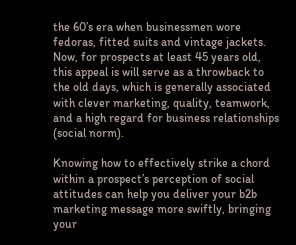the 60’s era when businessmen wore fedoras, fitted suits and vintage jackets. Now, for prospects at least 45 years old, this appeal is will serve as a throwback to the old days, which is generally associated with clever marketing, quality, teamwork, and a high regard for business relationships (social norm).

Knowing how to effectively strike a chord within a prospect’s perception of social attitudes can help you deliver your b2b marketing message more swiftly, bringing your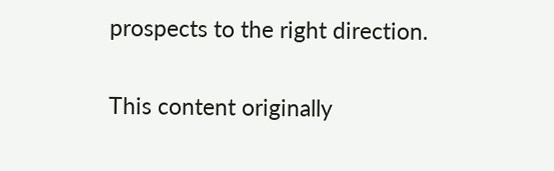prospects to the right direction.

This content originally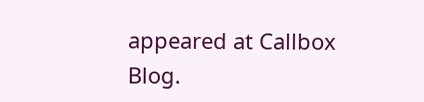appeared at Callbox Blog.